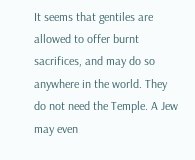It seems that gentiles are allowed to offer burnt sacrifices, and may do so anywhere in the world. They do not need the Temple. A Jew may even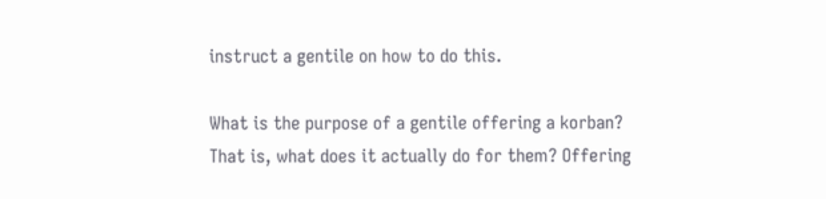instruct a gentile on how to do this.

What is the purpose of a gentile offering a korban? That is, what does it actually do for them? Offering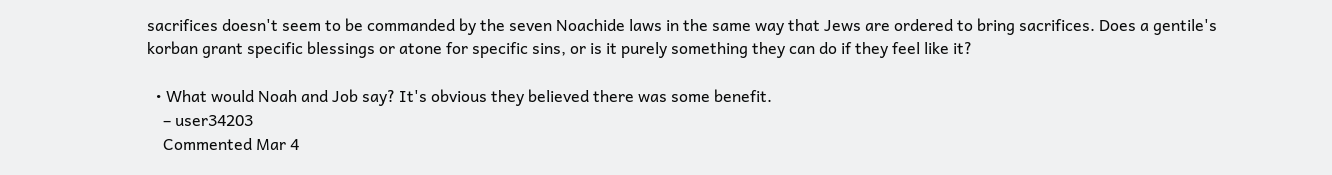sacrifices doesn't seem to be commanded by the seven Noachide laws in the same way that Jews are ordered to bring sacrifices. Does a gentile's korban grant specific blessings or atone for specific sins, or is it purely something they can do if they feel like it?

  • What would Noah and Job say? It's obvious they believed there was some benefit.
    – user34203
    Commented Mar 4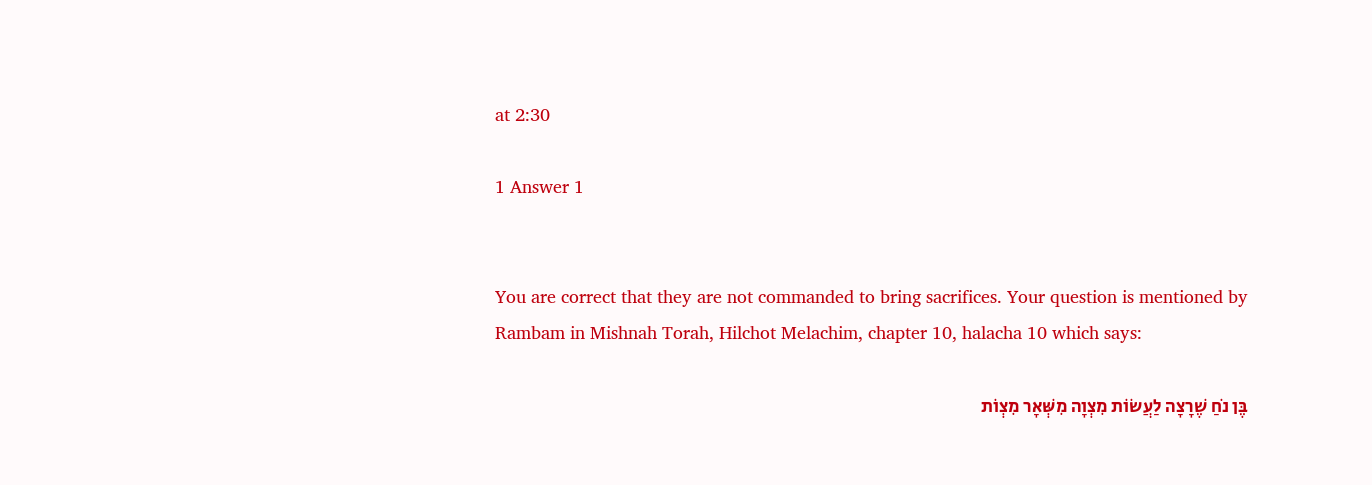at 2:30

1 Answer 1


You are correct that they are not commanded to bring sacrifices. Your question is mentioned by Rambam in Mishnah Torah, Hilchot Melachim, chapter 10, halacha 10 which says:

בֶּן נֹחַ שֶׁרָצָה לַעֲשׂוֹת מִצְוָה מִשְּׁאָר מִצְוֹת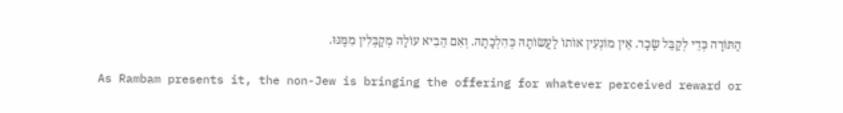הַתּוֹרָה כְּדֵי לְקַבֵּל שָׂכָר. אֵין מוֹנְעִין אוֹתוֹ לַעֲשׂוֹתָהּ כְּהִלְכָתָהּ. וְאִם הֵבִיא עוֹלָה מְקַבְּלִין מִמֶּנּוּ.

As Rambam presents it, the non-Jew is bringing the offering for whatever perceived reward or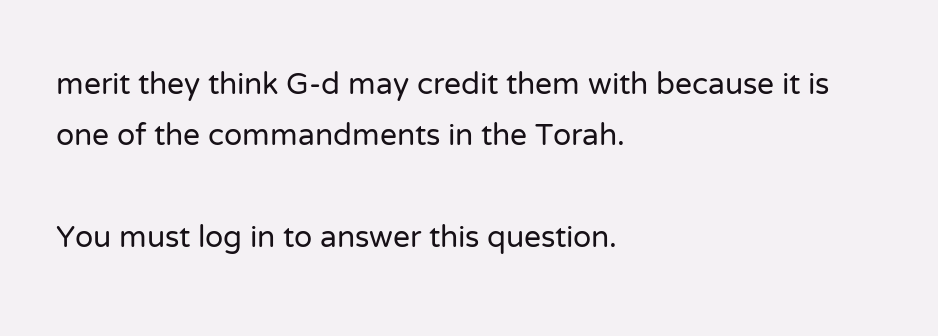merit they think G-d may credit them with because it is one of the commandments in the Torah.

You must log in to answer this question.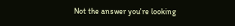Not the answer you're looking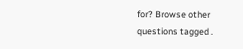for? Browse other questions tagged .